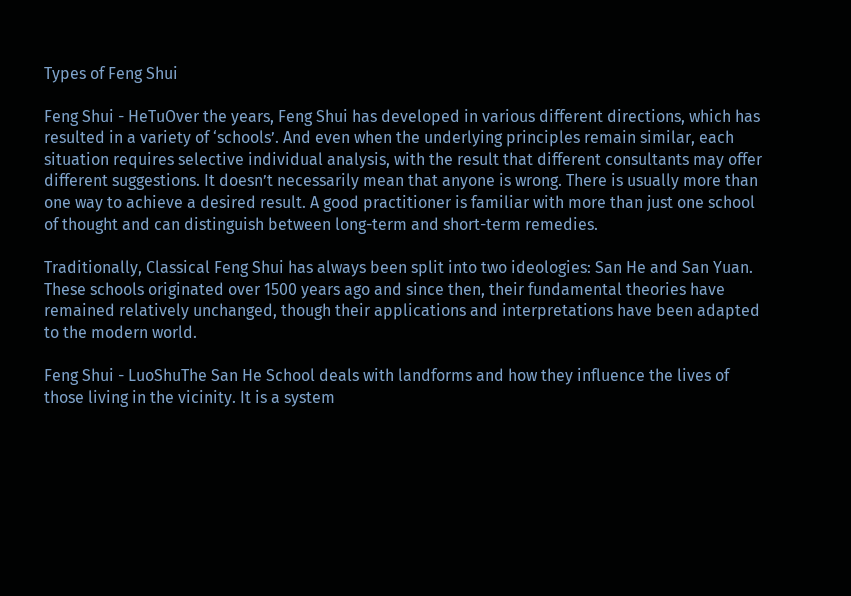Types of Feng Shui

Feng Shui - HeTuOver the years, Feng Shui has developed in various different directions, which has resulted in a variety of ‘schools’. And even when the underlying principles remain similar, each situation requires selective individual analysis, with the result that different consultants may offer different suggestions. It doesn’t necessarily mean that anyone is wrong. There is usually more than one way to achieve a desired result. A good practitioner is familiar with more than just one school of thought and can distinguish between long-term and short-term remedies.

Traditionally, Classical Feng Shui has always been split into two ideologies: San He and San Yuan. These schools originated over 1500 years ago and since then, their fundamental theories have remained relatively unchanged, though their applications and interpretations have been adapted to the modern world.

Feng Shui - LuoShuThe San He School deals with landforms and how they influence the lives of those living in the vicinity. It is a system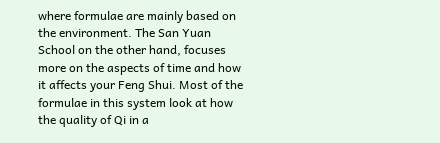where formulae are mainly based on the environment. The San Yuan School on the other hand, focuses more on the aspects of time and how it affects your Feng Shui. Most of the formulae in this system look at how the quality of Qi in a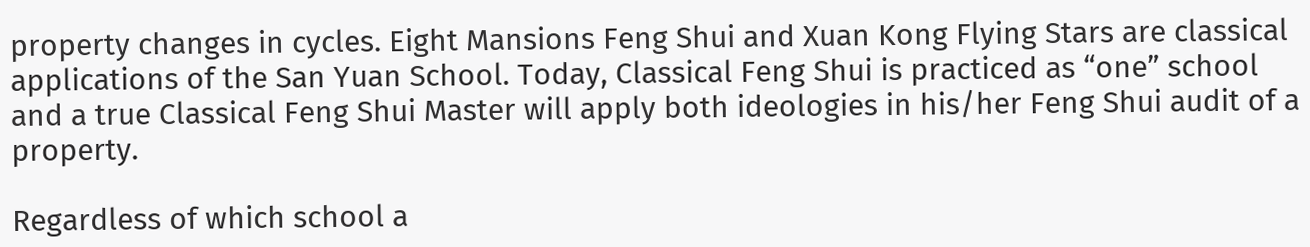property changes in cycles. Eight Mansions Feng Shui and Xuan Kong Flying Stars are classical applications of the San Yuan School. Today, Classical Feng Shui is practiced as “one” school and a true Classical Feng Shui Master will apply both ideologies in his/her Feng Shui audit of a property.

Regardless of which school a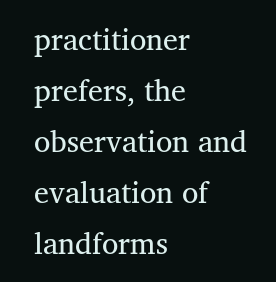practitioner prefers, the observation and evaluation of landforms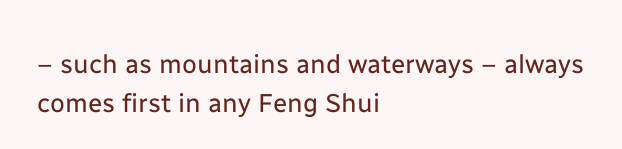– such as mountains and waterways – always comes first in any Feng Shui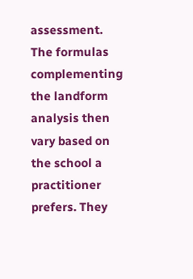assessment. The formulas complementing the landform analysis then vary based on the school a practitioner prefers. They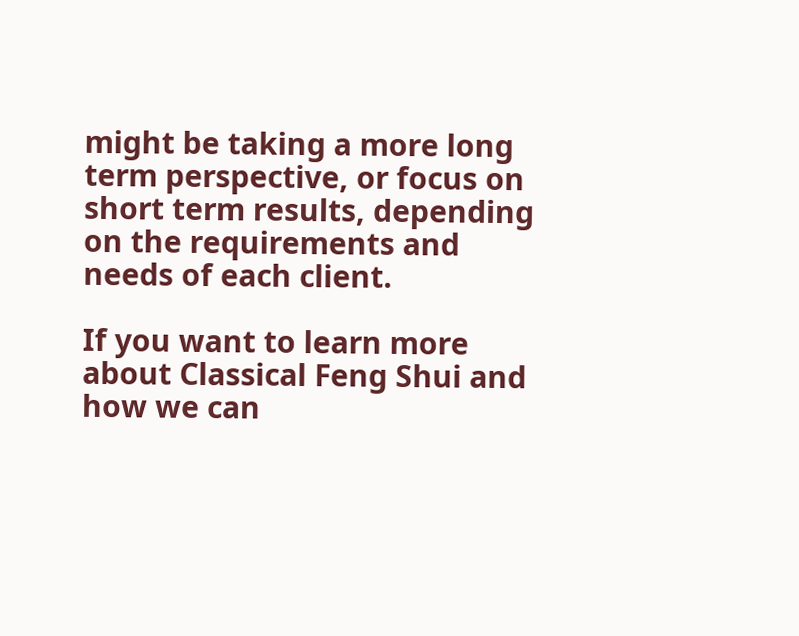might be taking a more long term perspective, or focus on short term results, depending on the requirements and needs of each client.

If you want to learn more about Classical Feng Shui and how we can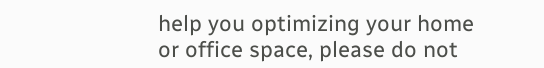help you optimizing your home or office space, please do not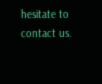hesitate to contact us.